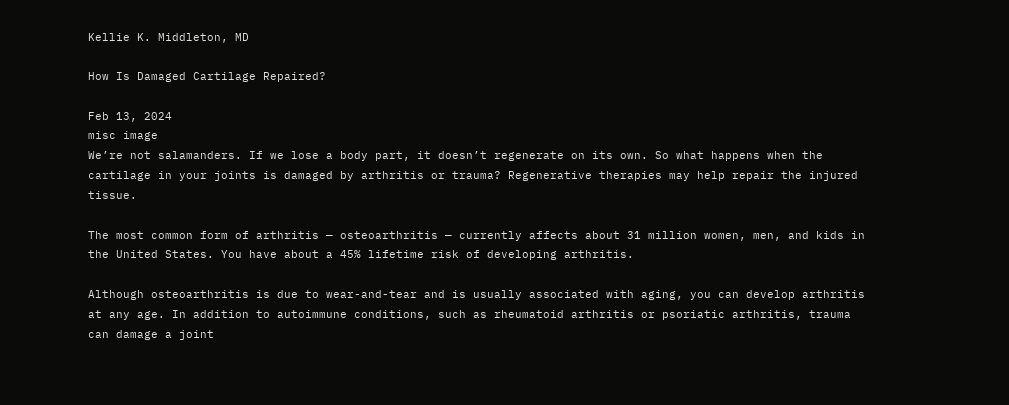Kellie K. Middleton, MD

How Is Damaged Cartilage Repaired?

Feb 13, 2024
misc image
We’re not salamanders. If we lose a body part, it doesn’t regenerate on its own. So what happens when the cartilage in your joints is damaged by arthritis or trauma? Regenerative therapies may help repair the injured tissue.

The most common form of arthritis — osteoarthritis — currently affects about 31 million women, men, and kids in the United States. You have about a 45% lifetime risk of developing arthritis.

Although osteoarthritis is due to wear-and-tear and is usually associated with aging, you can develop arthritis at any age. In addition to autoimmune conditions, such as rheumatoid arthritis or psoriatic arthritis, trauma can damage a joint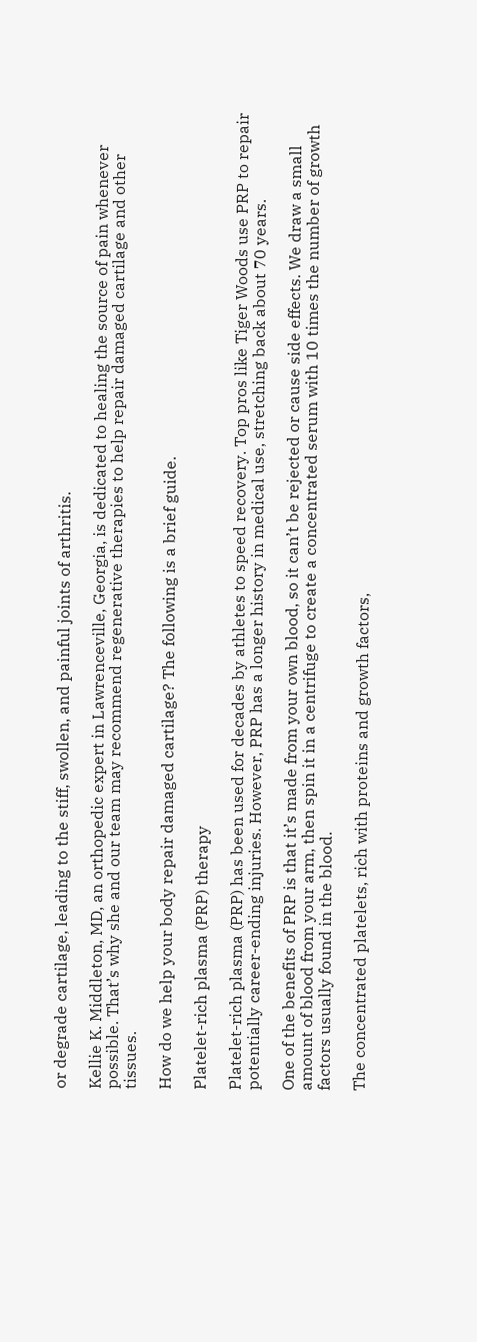or degrade cartilage, leading to the stiff, swollen, and painful joints of arthritis.

Kellie K. Middleton, MD, an orthopedic expert in Lawrenceville, Georgia, is dedicated to healing the source of pain whenever possible. That’s why she and our team may recommend regenerative therapies to help repair damaged cartilage and other tissues.

How do we help your body repair damaged cartilage? The following is a brief guide.

Platelet-rich plasma (PRP) therapy

Platelet-rich plasma (PRP) has been used for decades by athletes to speed recovery. Top pros like Tiger Woods use PRP to repair potentially career-ending injuries. However, PRP has a longer history in medical use, stretching back about 70 years.

One of the benefits of PRP is that it’s made from your own blood, so it can’t be rejected or cause side effects. We draw a small amount of blood from your arm, then spin it in a centrifuge to create a concentrated serum with 10 times the number of growth factors usually found in the blood.

The concentrated platelets, rich with proteins and growth factors,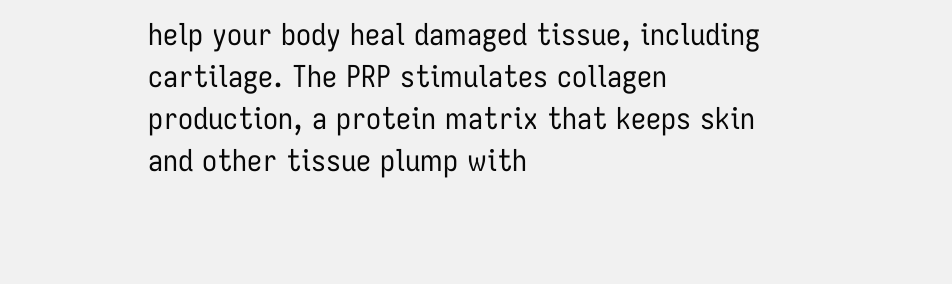help your body heal damaged tissue, including cartilage. The PRP stimulates collagen production, a protein matrix that keeps skin and other tissue plump with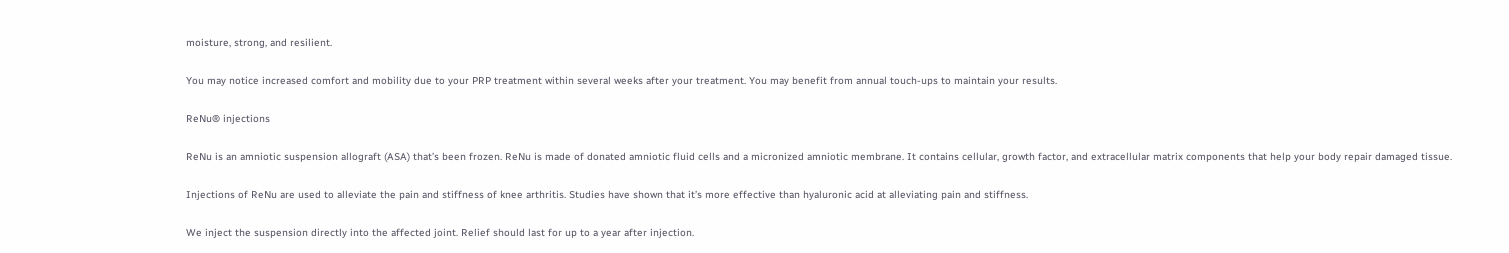moisture, strong, and resilient.

You may notice increased comfort and mobility due to your PRP treatment within several weeks after your treatment. You may benefit from annual touch-ups to maintain your results.

ReNu® injections

ReNu is an amniotic suspension allograft (ASA) that’s been frozen. ReNu is made of donated amniotic fluid cells and a micronized amniotic membrane. It contains cellular, growth factor, and extracellular matrix components that help your body repair damaged tissue.

Injections of ReNu are used to alleviate the pain and stiffness of knee arthritis. Studies have shown that it’s more effective than hyaluronic acid at alleviating pain and stiffness.

We inject the suspension directly into the affected joint. Relief should last for up to a year after injection.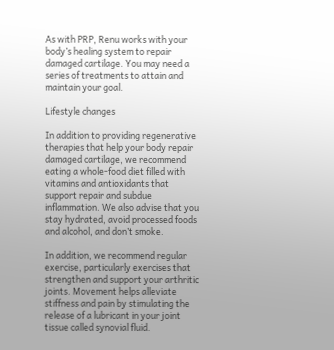As with PRP, Renu works with your body’s healing system to repair damaged cartilage. You may need a series of treatments to attain and maintain your goal.

Lifestyle changes

In addition to providing regenerative therapies that help your body repair damaged cartilage, we recommend eating a whole-food diet filled with vitamins and antioxidants that support repair and subdue inflammation. We also advise that you stay hydrated, avoid processed foods and alcohol, and don’t smoke.

In addition, we recommend regular exercise, particularly exercises that strengthen and support your arthritic joints. Movement helps alleviate stiffness and pain by stimulating the release of a lubricant in your joint tissue called synovial fluid.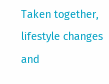Taken together, lifestyle changes and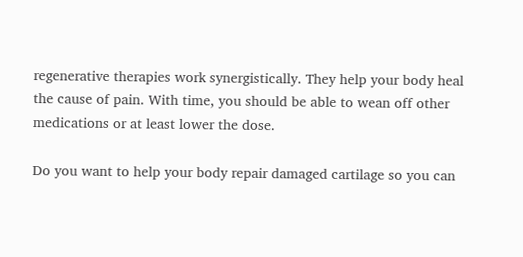regenerative therapies work synergistically. They help your body heal the cause of pain. With time, you should be able to wean off other medications or at least lower the dose.

Do you want to help your body repair damaged cartilage so you can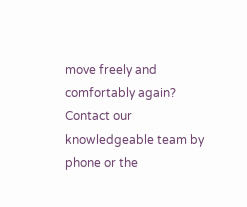move freely and comfortably again? Contact our knowledgeable team by phone or the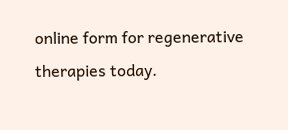online form for regenerative therapies today.